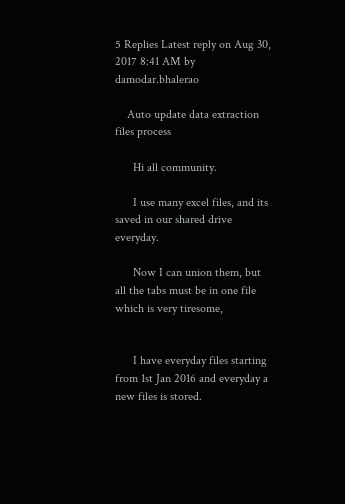5 Replies Latest reply on Aug 30, 2017 8:41 AM by damodar.bhalerao

    Auto update data extraction files process

      Hi all community.

      I use many excel files, and its saved in our shared drive everyday.

      Now I can union them, but all the tabs must be in one file which is very tiresome,


      I have everyday files starting from 1st Jan 2016 and everyday a new files is stored.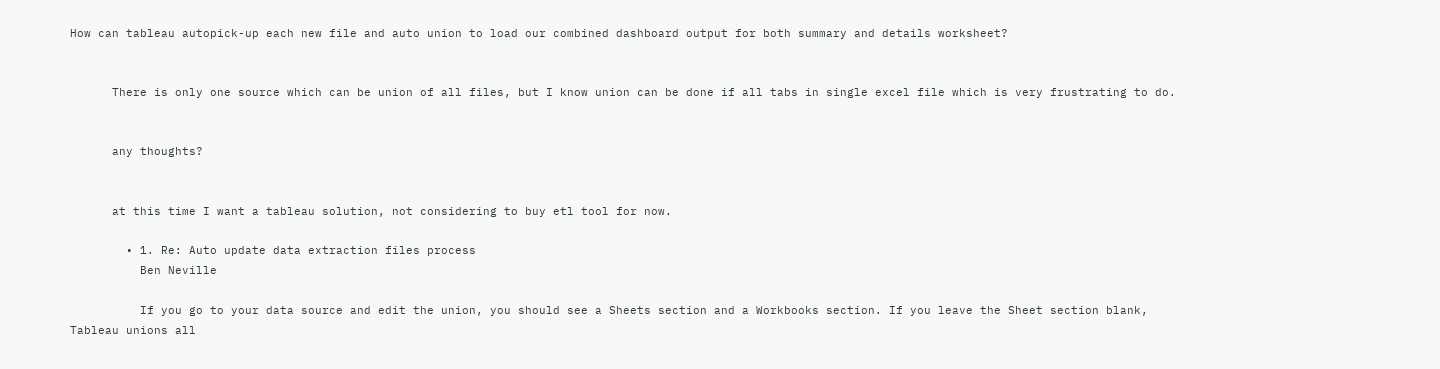How can tableau autopick-up each new file and auto union to load our combined dashboard output for both summary and details worksheet?


      There is only one source which can be union of all files, but I know union can be done if all tabs in single excel file which is very frustrating to do.


      any thoughts?


      at this time I want a tableau solution, not considering to buy etl tool for now.

        • 1. Re: Auto update data extraction files process
          Ben Neville

          If you go to your data source and edit the union, you should see a Sheets section and a Workbooks section. If you leave the Sheet section blank, Tableau unions all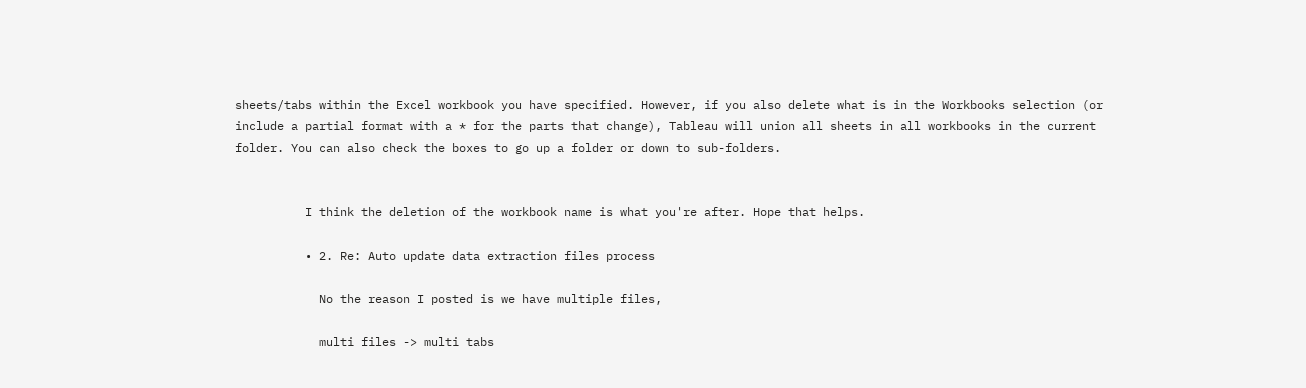sheets/tabs within the Excel workbook you have specified. However, if you also delete what is in the Workbooks selection (or include a partial format with a * for the parts that change), Tableau will union all sheets in all workbooks in the current folder. You can also check the boxes to go up a folder or down to sub-folders.


          I think the deletion of the workbook name is what you're after. Hope that helps.

          • 2. Re: Auto update data extraction files process

            No the reason I posted is we have multiple files,

            multi files -> multi tabs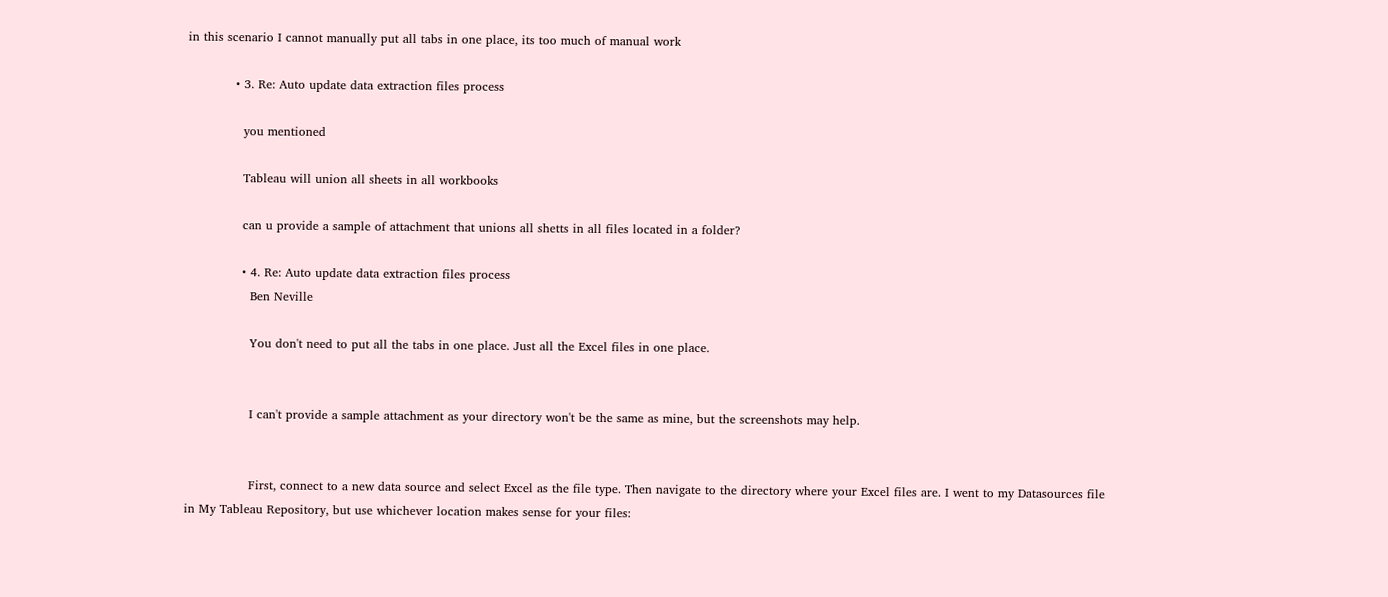in this scenario I cannot manually put all tabs in one place, its too much of manual work

            • 3. Re: Auto update data extraction files process

              you mentioned

              Tableau will union all sheets in all workbooks

              can u provide a sample of attachment that unions all shetts in all files located in a folder?

              • 4. Re: Auto update data extraction files process
                Ben Neville

                You don't need to put all the tabs in one place. Just all the Excel files in one place.


                I can't provide a sample attachment as your directory won't be the same as mine, but the screenshots may help.


                First, connect to a new data source and select Excel as the file type. Then navigate to the directory where your Excel files are. I went to my Datasources file in My Tableau Repository, but use whichever location makes sense for your files: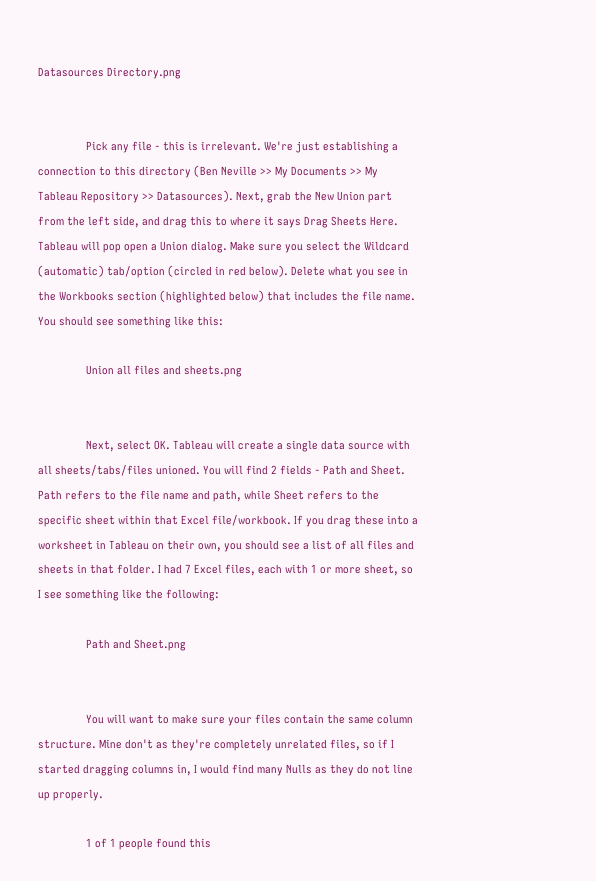Datasources Directory.png


                Pick any file - this is irrelevant. We're just establishing a connection to this directory (Ben Neville >> My Documents >> My Tableau Repository >> Datasources). Next, grab the New Union part from the left side, and drag this to where it says Drag Sheets Here. Tableau will pop open a Union dialog. Make sure you select the Wildcard (automatic) tab/option (circled in red below). Delete what you see in the Workbooks section (highlighted below) that includes the file name. You should see something like this:

                Union all files and sheets.png


                Next, select OK. Tableau will create a single data source with all sheets/tabs/files unioned. You will find 2 fields - Path and Sheet. Path refers to the file name and path, while Sheet refers to the specific sheet within that Excel file/workbook. If you drag these into a worksheet in Tableau on their own, you should see a list of all files and sheets in that folder. I had 7 Excel files, each with 1 or more sheet, so I see something like the following:

                Path and Sheet.png


                You will want to make sure your files contain the same column structure. Mine don't as they're completely unrelated files, so if I started dragging columns in, I would find many Nulls as they do not line up properly.

                1 of 1 people found this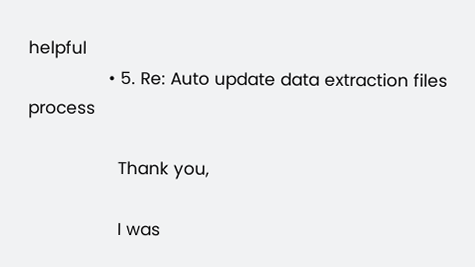helpful
                • 5. Re: Auto update data extraction files process

                  Thank you,

                  I was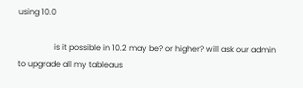using 10.0

                  is it possible in 10.2 may be? or higher? will ask our admin to upgrade all my tableaus